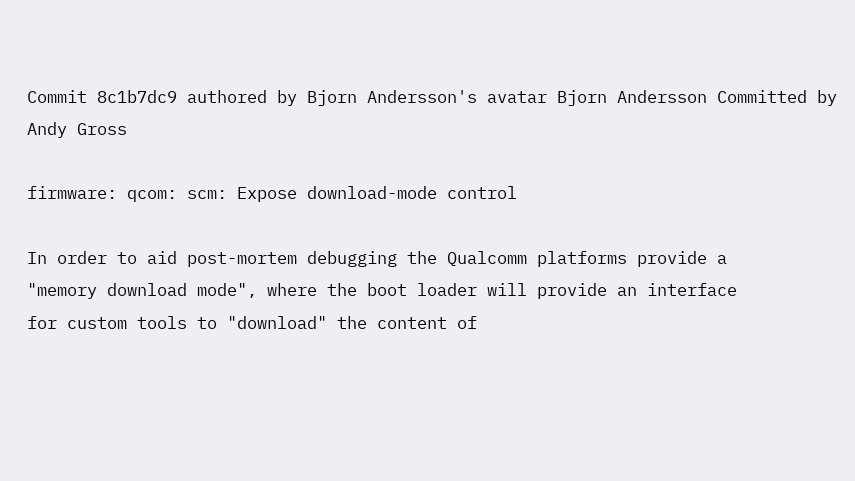Commit 8c1b7dc9 authored by Bjorn Andersson's avatar Bjorn Andersson Committed by Andy Gross

firmware: qcom: scm: Expose download-mode control

In order to aid post-mortem debugging the Qualcomm platforms provide a
"memory download mode", where the boot loader will provide an interface
for custom tools to "download" the content of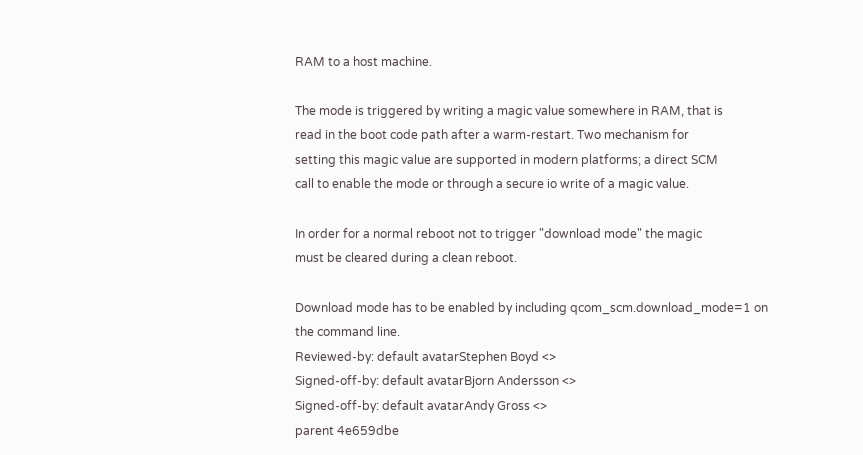RAM to a host machine.

The mode is triggered by writing a magic value somewhere in RAM, that is
read in the boot code path after a warm-restart. Two mechanism for
setting this magic value are supported in modern platforms; a direct SCM
call to enable the mode or through a secure io write of a magic value.

In order for a normal reboot not to trigger "download mode" the magic
must be cleared during a clean reboot.

Download mode has to be enabled by including qcom_scm.download_mode=1 on
the command line.
Reviewed-by: default avatarStephen Boyd <>
Signed-off-by: default avatarBjorn Andersson <>
Signed-off-by: default avatarAndy Gross <>
parent 4e659dbe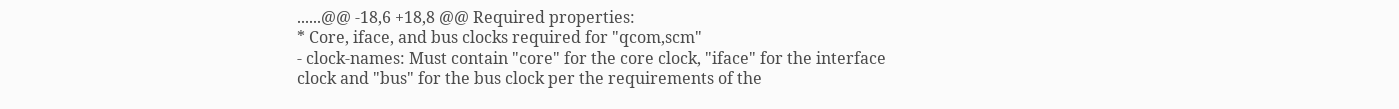......@@ -18,6 +18,8 @@ Required properties:
* Core, iface, and bus clocks required for "qcom,scm"
- clock-names: Must contain "core" for the core clock, "iface" for the interface
clock and "bus" for the bus clock per the requirements of the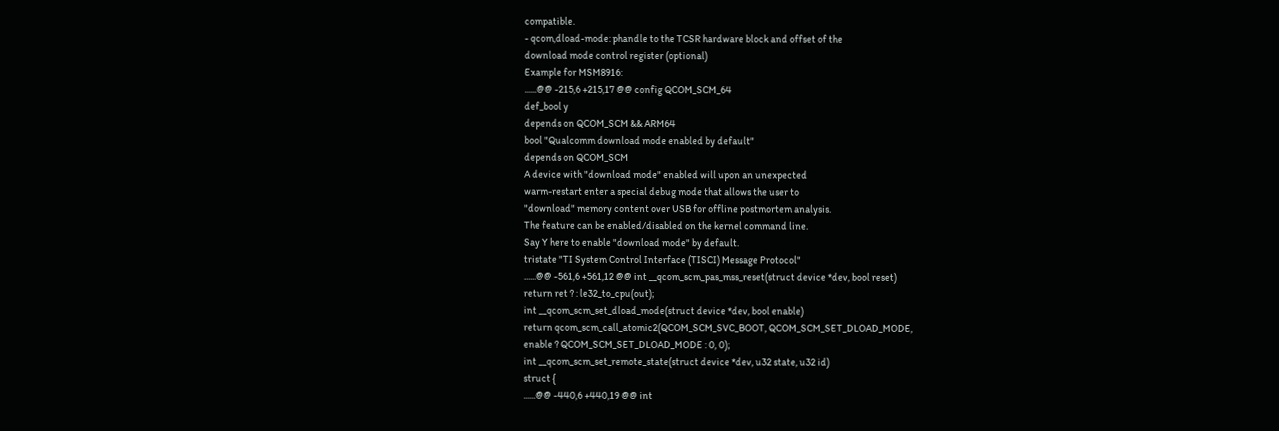compatible.
- qcom,dload-mode: phandle to the TCSR hardware block and offset of the
download mode control register (optional)
Example for MSM8916:
......@@ -215,6 +215,17 @@ config QCOM_SCM_64
def_bool y
depends on QCOM_SCM && ARM64
bool "Qualcomm download mode enabled by default"
depends on QCOM_SCM
A device with "download mode" enabled will upon an unexpected
warm-restart enter a special debug mode that allows the user to
"download" memory content over USB for offline postmortem analysis.
The feature can be enabled/disabled on the kernel command line.
Say Y here to enable "download mode" by default.
tristate "TI System Control Interface (TISCI) Message Protocol"
......@@ -561,6 +561,12 @@ int __qcom_scm_pas_mss_reset(struct device *dev, bool reset)
return ret ? : le32_to_cpu(out);
int __qcom_scm_set_dload_mode(struct device *dev, bool enable)
return qcom_scm_call_atomic2(QCOM_SCM_SVC_BOOT, QCOM_SCM_SET_DLOAD_MODE,
enable ? QCOM_SCM_SET_DLOAD_MODE : 0, 0);
int __qcom_scm_set_remote_state(struct device *dev, u32 state, u32 id)
struct {
......@@ -440,6 +440,19 @@ int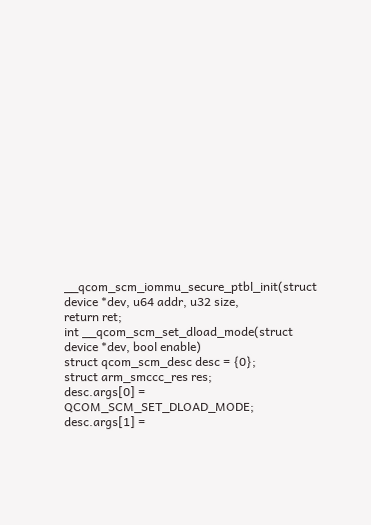__qcom_scm_iommu_secure_ptbl_init(struct device *dev, u64 addr, u32 size,
return ret;
int __qcom_scm_set_dload_mode(struct device *dev, bool enable)
struct qcom_scm_desc desc = {0};
struct arm_smccc_res res;
desc.args[0] = QCOM_SCM_SET_DLOAD_MODE;
desc.args[1] =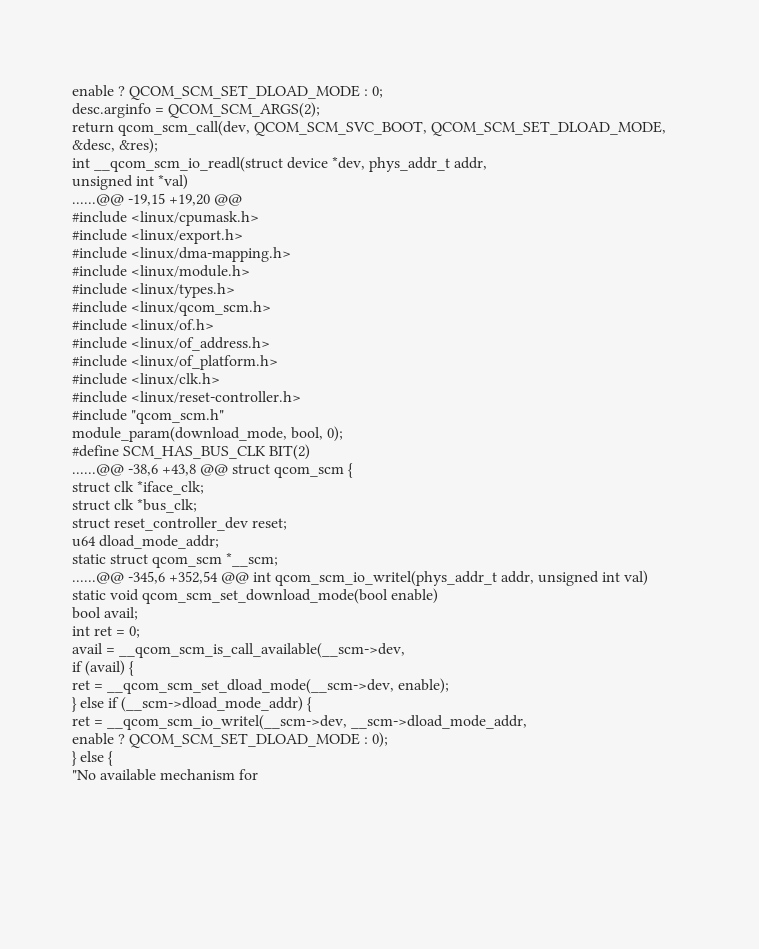enable ? QCOM_SCM_SET_DLOAD_MODE : 0;
desc.arginfo = QCOM_SCM_ARGS(2);
return qcom_scm_call(dev, QCOM_SCM_SVC_BOOT, QCOM_SCM_SET_DLOAD_MODE,
&desc, &res);
int __qcom_scm_io_readl(struct device *dev, phys_addr_t addr,
unsigned int *val)
......@@ -19,15 +19,20 @@
#include <linux/cpumask.h>
#include <linux/export.h>
#include <linux/dma-mapping.h>
#include <linux/module.h>
#include <linux/types.h>
#include <linux/qcom_scm.h>
#include <linux/of.h>
#include <linux/of_address.h>
#include <linux/of_platform.h>
#include <linux/clk.h>
#include <linux/reset-controller.h>
#include "qcom_scm.h"
module_param(download_mode, bool, 0);
#define SCM_HAS_BUS_CLK BIT(2)
......@@ -38,6 +43,8 @@ struct qcom_scm {
struct clk *iface_clk;
struct clk *bus_clk;
struct reset_controller_dev reset;
u64 dload_mode_addr;
static struct qcom_scm *__scm;
......@@ -345,6 +352,54 @@ int qcom_scm_io_writel(phys_addr_t addr, unsigned int val)
static void qcom_scm_set_download_mode(bool enable)
bool avail;
int ret = 0;
avail = __qcom_scm_is_call_available(__scm->dev,
if (avail) {
ret = __qcom_scm_set_dload_mode(__scm->dev, enable);
} else if (__scm->dload_mode_addr) {
ret = __qcom_scm_io_writel(__scm->dev, __scm->dload_mode_addr,
enable ? QCOM_SCM_SET_DLOAD_MODE : 0);
} else {
"No available mechanism for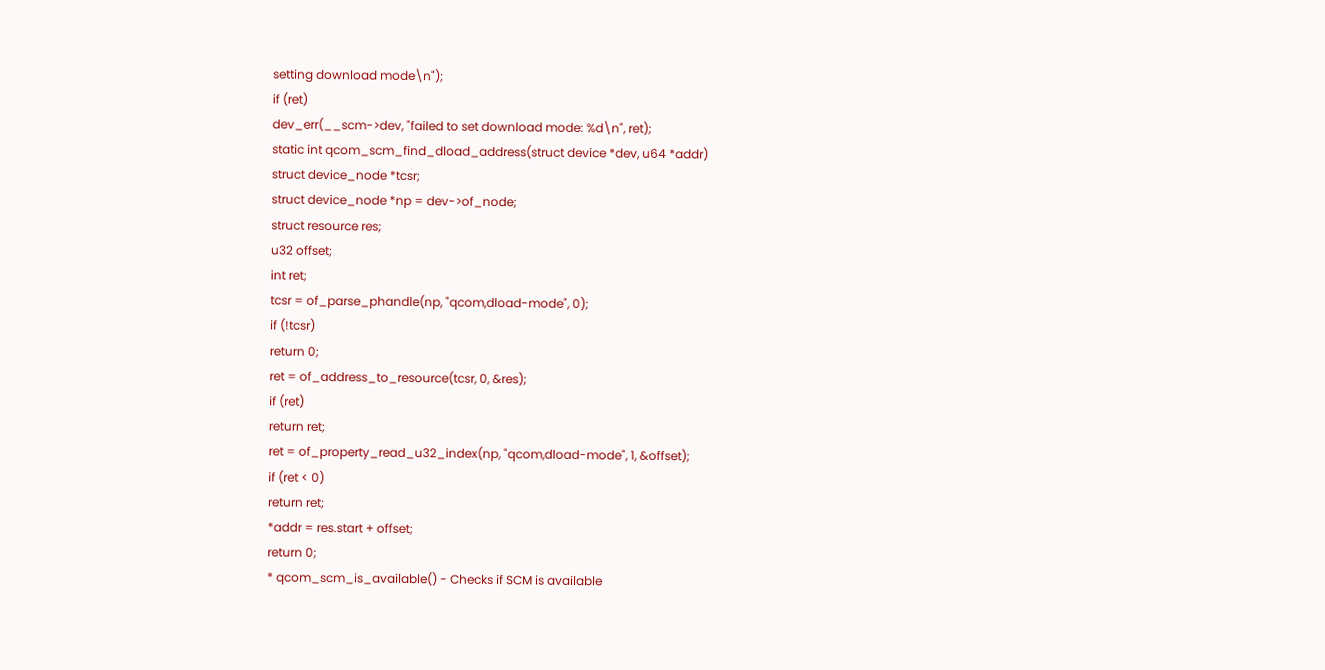setting download mode\n");
if (ret)
dev_err(__scm->dev, "failed to set download mode: %d\n", ret);
static int qcom_scm_find_dload_address(struct device *dev, u64 *addr)
struct device_node *tcsr;
struct device_node *np = dev->of_node;
struct resource res;
u32 offset;
int ret;
tcsr = of_parse_phandle(np, "qcom,dload-mode", 0);
if (!tcsr)
return 0;
ret = of_address_to_resource(tcsr, 0, &res);
if (ret)
return ret;
ret = of_property_read_u32_index(np, "qcom,dload-mode", 1, &offset);
if (ret < 0)
return ret;
*addr = res.start + offset;
return 0;
* qcom_scm_is_available() - Checks if SCM is available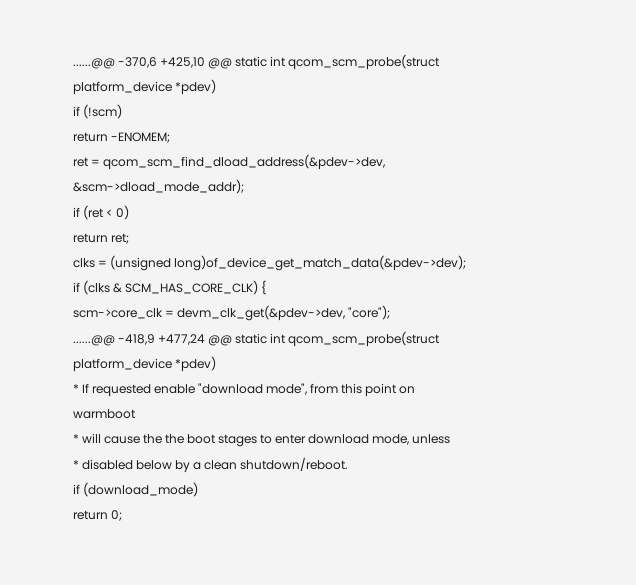......@@ -370,6 +425,10 @@ static int qcom_scm_probe(struct platform_device *pdev)
if (!scm)
return -ENOMEM;
ret = qcom_scm_find_dload_address(&pdev->dev, &scm->dload_mode_addr);
if (ret < 0)
return ret;
clks = (unsigned long)of_device_get_match_data(&pdev->dev);
if (clks & SCM_HAS_CORE_CLK) {
scm->core_clk = devm_clk_get(&pdev->dev, "core");
......@@ -418,9 +477,24 @@ static int qcom_scm_probe(struct platform_device *pdev)
* If requested enable "download mode", from this point on warmboot
* will cause the the boot stages to enter download mode, unless
* disabled below by a clean shutdown/reboot.
if (download_mode)
return 0;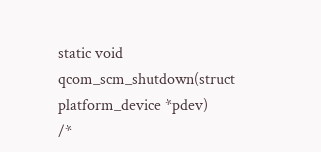static void qcom_scm_shutdown(struct platform_device *pdev)
/*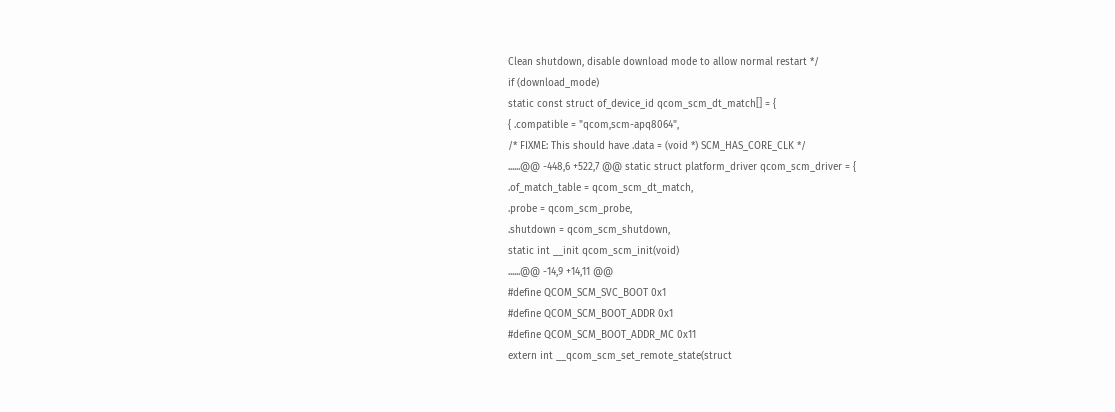Clean shutdown, disable download mode to allow normal restart */
if (download_mode)
static const struct of_device_id qcom_scm_dt_match[] = {
{ .compatible = "qcom,scm-apq8064",
/* FIXME: This should have .data = (void *) SCM_HAS_CORE_CLK */
......@@ -448,6 +522,7 @@ static struct platform_driver qcom_scm_driver = {
.of_match_table = qcom_scm_dt_match,
.probe = qcom_scm_probe,
.shutdown = qcom_scm_shutdown,
static int __init qcom_scm_init(void)
......@@ -14,9 +14,11 @@
#define QCOM_SCM_SVC_BOOT 0x1
#define QCOM_SCM_BOOT_ADDR 0x1
#define QCOM_SCM_BOOT_ADDR_MC 0x11
extern int __qcom_scm_set_remote_state(struct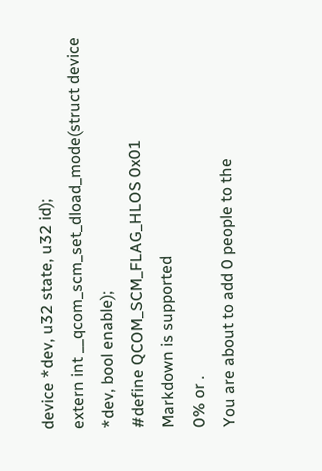device *dev, u32 state, u32 id);
extern int __qcom_scm_set_dload_mode(struct device *dev, bool enable);
#define QCOM_SCM_FLAG_HLOS 0x01
Markdown is supported
0% or .
You are about to add 0 people to the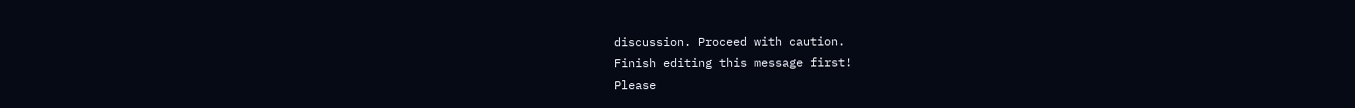discussion. Proceed with caution.
Finish editing this message first!
Please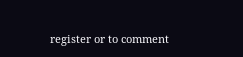register or to comment